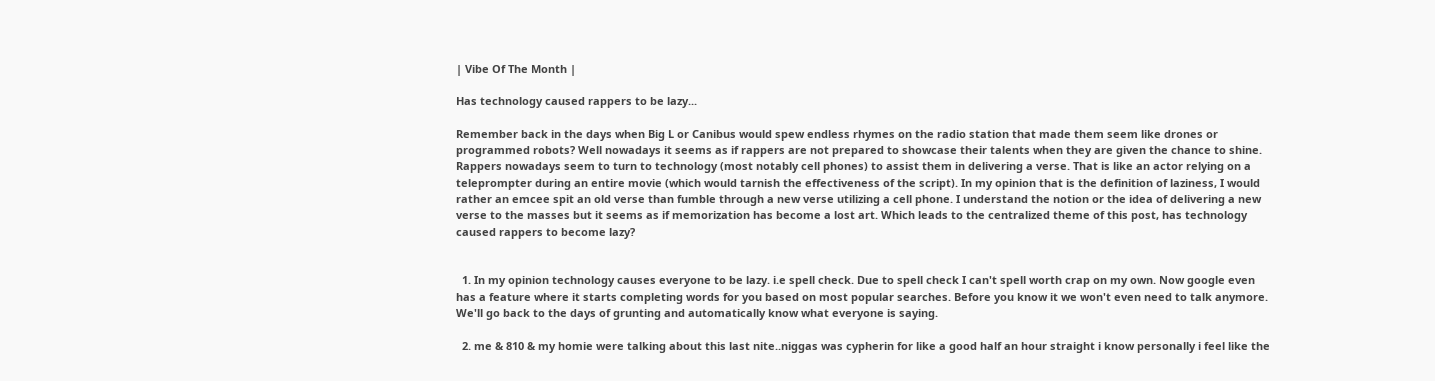| Vibe Of The Month |

Has technology caused rappers to be lazy...

Remember back in the days when Big L or Canibus would spew endless rhymes on the radio station that made them seem like drones or programmed robots? Well nowadays it seems as if rappers are not prepared to showcase their talents when they are given the chance to shine. Rappers nowadays seem to turn to technology (most notably cell phones) to assist them in delivering a verse. That is like an actor relying on a teleprompter during an entire movie (which would tarnish the effectiveness of the script). In my opinion that is the definition of laziness, I would rather an emcee spit an old verse than fumble through a new verse utilizing a cell phone. I understand the notion or the idea of delivering a new verse to the masses but it seems as if memorization has become a lost art. Which leads to the centralized theme of this post, has technology caused rappers to become lazy?


  1. In my opinion technology causes everyone to be lazy. i.e spell check. Due to spell check I can't spell worth crap on my own. Now google even has a feature where it starts completing words for you based on most popular searches. Before you know it we won't even need to talk anymore. We'll go back to the days of grunting and automatically know what everyone is saying.

  2. me & 810 & my homie were talking about this last nite..niggas was cypherin for like a good half an hour straight i know personally i feel like the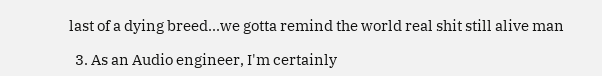last of a dying breed...we gotta remind the world real shit still alive man

  3. As an Audio engineer, I'm certainly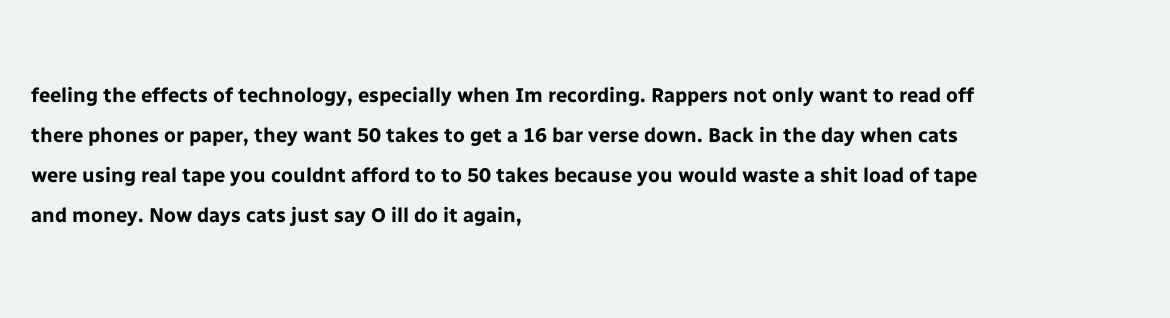feeling the effects of technology, especially when Im recording. Rappers not only want to read off there phones or paper, they want 50 takes to get a 16 bar verse down. Back in the day when cats were using real tape you couldnt afford to to 50 takes because you would waste a shit load of tape and money. Now days cats just say O ill do it again,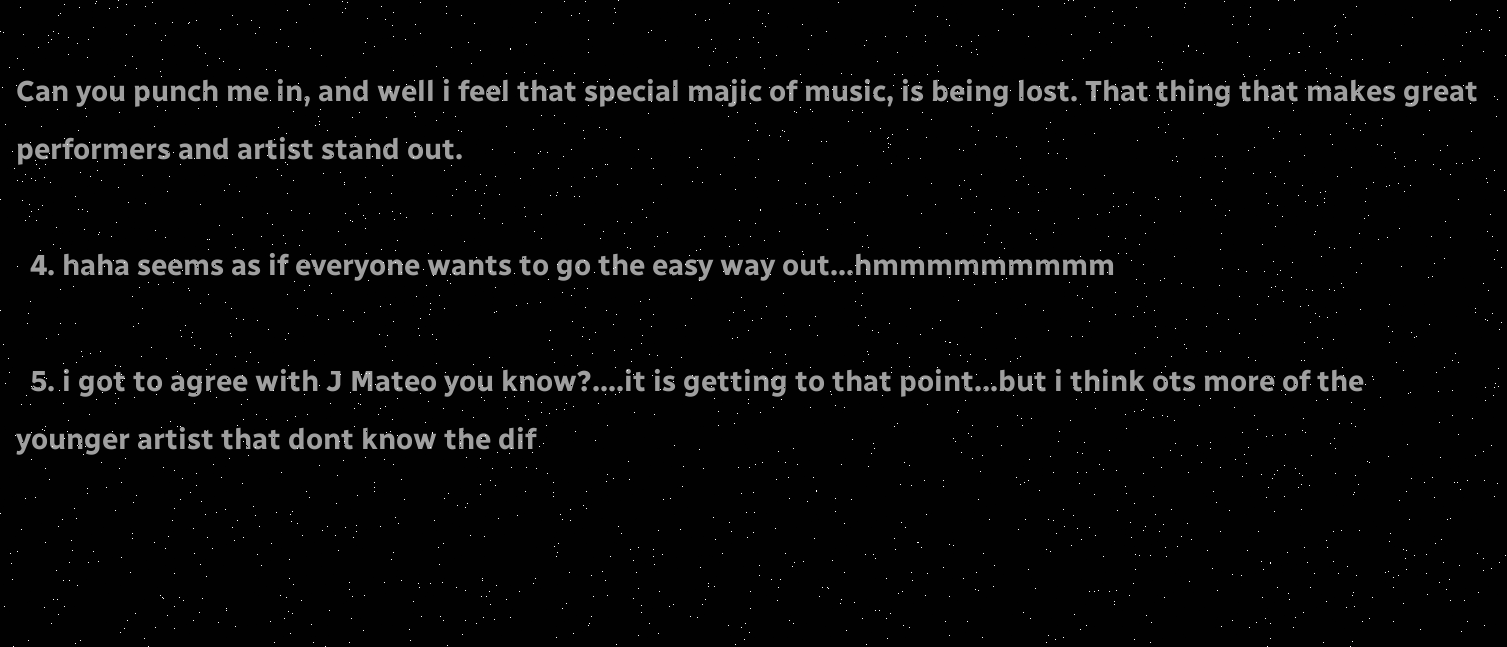Can you punch me in, and well i feel that special majic of music, is being lost. That thing that makes great performers and artist stand out.

  4. haha seems as if everyone wants to go the easy way out...hmmmmmmmmm

  5. i got to agree with J Mateo you know?....it is getting to that point...but i think ots more of the younger artist that dont know the dif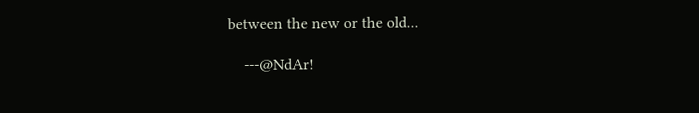between the new or the old...

    ---@NdAr!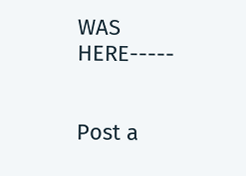WAS HERE-----


Post a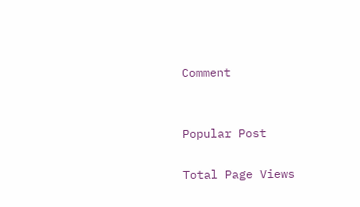Comment


Popular Post

Total Page Views